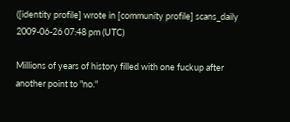([identity profile] wrote in [community profile] scans_daily 2009-06-26 07:48 pm (UTC)

Millions of years of history filled with one fuckup after another point to "no."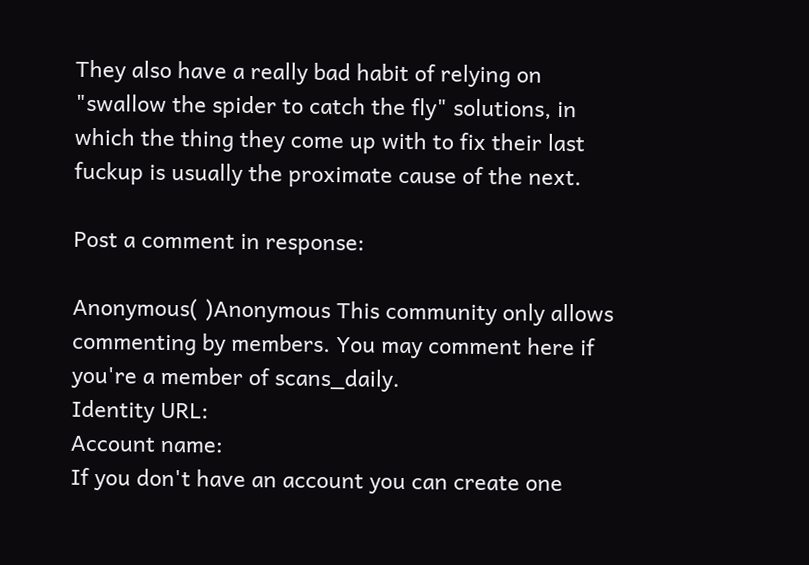They also have a really bad habit of relying on "swallow the spider to catch the fly" solutions, in which the thing they come up with to fix their last fuckup is usually the proximate cause of the next.

Post a comment in response:

Anonymous( )Anonymous This community only allows commenting by members. You may comment here if you're a member of scans_daily.
Identity URL:
Account name:
If you don't have an account you can create one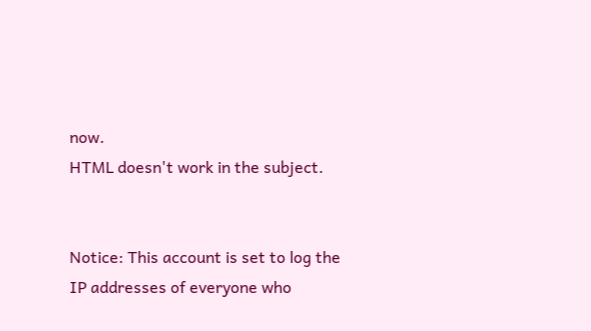now.
HTML doesn't work in the subject.


Notice: This account is set to log the IP addresses of everyone who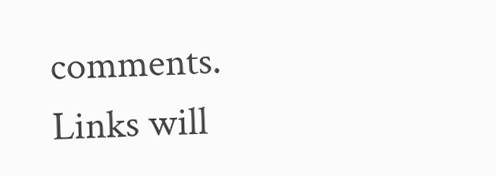comments.
Links will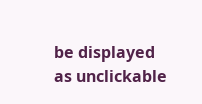be displayed as unclickable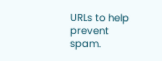URLs to help prevent spam.